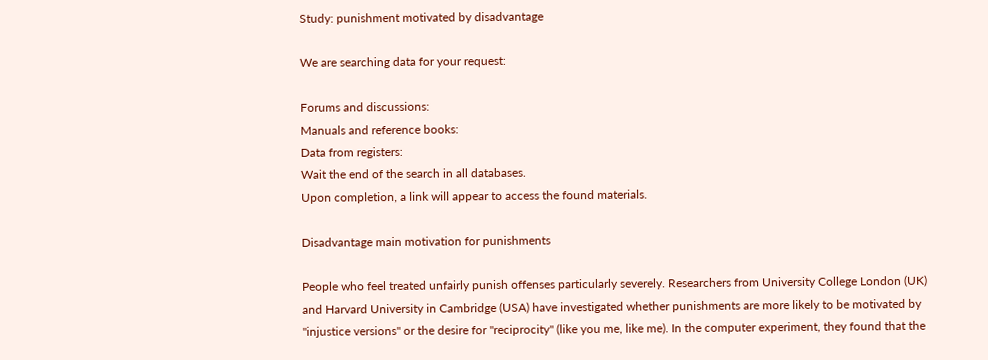Study: punishment motivated by disadvantage

We are searching data for your request:

Forums and discussions:
Manuals and reference books:
Data from registers:
Wait the end of the search in all databases.
Upon completion, a link will appear to access the found materials.

Disadvantage main motivation for punishments

People who feel treated unfairly punish offenses particularly severely. Researchers from University College London (UK) and Harvard University in Cambridge (USA) have investigated whether punishments are more likely to be motivated by "injustice versions" or the desire for "reciprocity" (like you me, like me). In the computer experiment, they found that the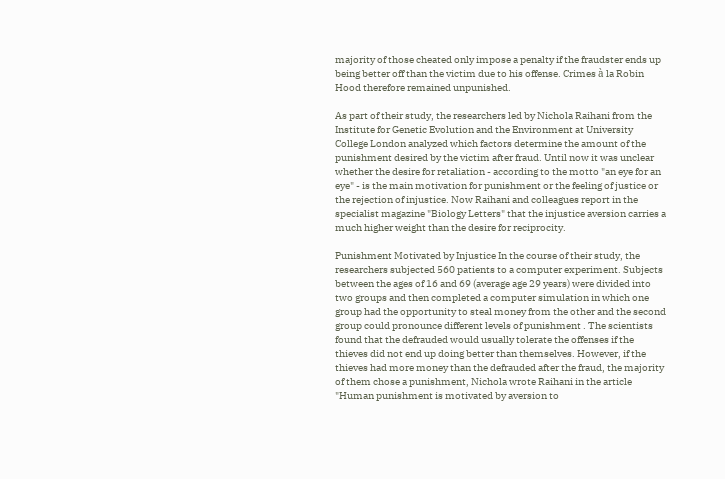majority of those cheated only impose a penalty if the fraudster ends up being better off than the victim due to his offense. Crimes à la Robin Hood therefore remained unpunished.

As part of their study, the researchers led by Nichola Raihani from the Institute for Genetic Evolution and the Environment at University College London analyzed which factors determine the amount of the punishment desired by the victim after fraud. Until now it was unclear whether the desire for retaliation - according to the motto "an eye for an eye" - is the main motivation for punishment or the feeling of justice or the rejection of injustice. Now Raihani and colleagues report in the specialist magazine "Biology Letters" that the injustice aversion carries a much higher weight than the desire for reciprocity.

Punishment Motivated by Injustice In the course of their study, the researchers subjected 560 patients to a computer experiment. Subjects between the ages of 16 and 69 (average age 29 years) were divided into two groups and then completed a computer simulation in which one group had the opportunity to steal money from the other and the second group could pronounce different levels of punishment . The scientists found that the defrauded would usually tolerate the offenses if the thieves did not end up doing better than themselves. However, if the thieves had more money than the defrauded after the fraud, the majority of them chose a punishment, Nichola wrote Raihani in the article "Human punishment is motivated by aversion to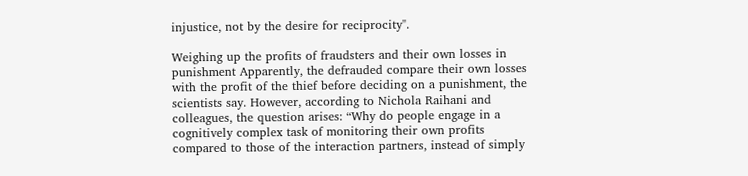injustice, not by the desire for reciprocity".

Weighing up the profits of fraudsters and their own losses in punishment Apparently, the defrauded compare their own losses with the profit of the thief before deciding on a punishment, the scientists say. However, according to Nichola Raihani and colleagues, the question arises: “Why do people engage in a cognitively complex task of monitoring their own profits compared to those of the interaction partners, instead of simply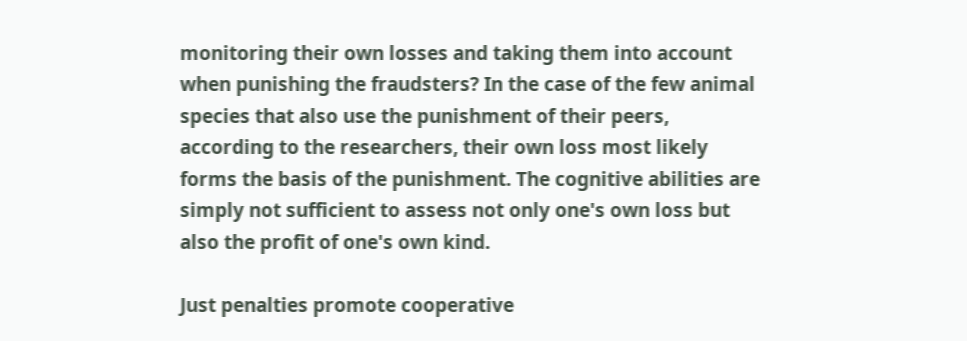monitoring their own losses and taking them into account when punishing the fraudsters? In the case of the few animal species that also use the punishment of their peers, according to the researchers, their own loss most likely forms the basis of the punishment. The cognitive abilities are simply not sufficient to assess not only one's own loss but also the profit of one's own kind.

Just penalties promote cooperative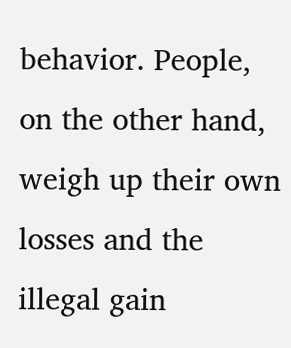behavior. People, on the other hand, weigh up their own losses and the illegal gain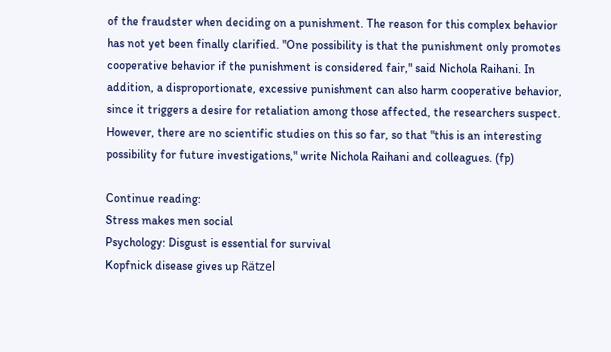of the fraudster when deciding on a punishment. The reason for this complex behavior has not yet been finally clarified. "One possibility is that the punishment only promotes cooperative behavior if the punishment is considered fair," said Nichola Raihani. In addition, a disproportionate, excessive punishment can also harm cooperative behavior, since it triggers a desire for retaliation among those affected, the researchers suspect. However, there are no scientific studies on this so far, so that "this is an interesting possibility for future investigations," write Nichola Raihani and colleagues. (fp)

Continue reading:
Stress makes men social
Psychology: Disgust is essential for survival
Kopfnick disease gives up Rätzel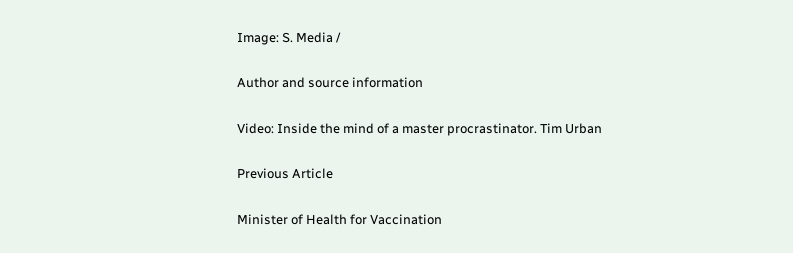Image: S. Media /

Author and source information

Video: Inside the mind of a master procrastinator. Tim Urban

Previous Article

Minister of Health for Vaccination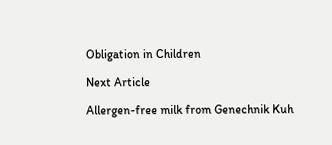Obligation in Children

Next Article

Allergen-free milk from Genechnik Kuh